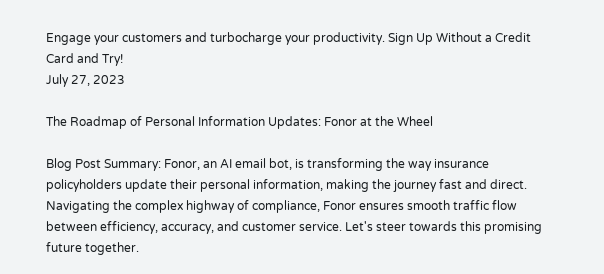Engage your customers and turbocharge your productivity. Sign Up Without a Credit Card and Try!
July 27, 2023

The Roadmap of Personal Information Updates: Fonor at the Wheel

Blog Post Summary: Fonor, an AI email bot, is transforming the way insurance policyholders update their personal information, making the journey fast and direct. Navigating the complex highway of compliance, Fonor ensures smooth traffic flow between efficiency, accuracy, and customer service. Let's steer towards this promising future together.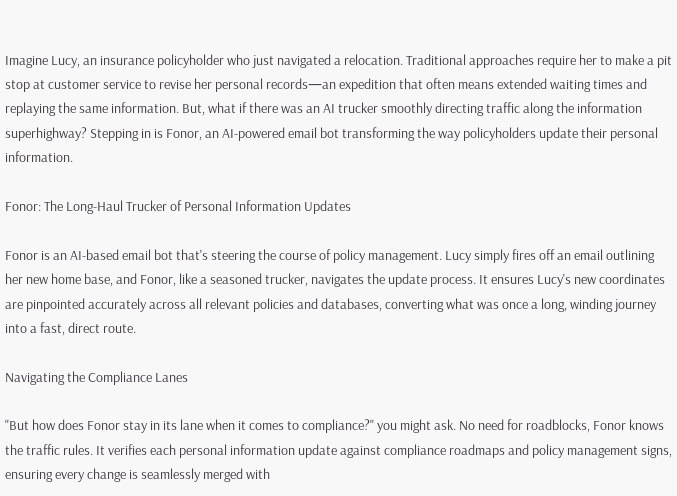Imagine Lucy, an insurance policyholder who just navigated a relocation. Traditional approaches require her to make a pit stop at customer service to revise her personal records—an expedition that often means extended waiting times and replaying the same information. But, what if there was an AI trucker smoothly directing traffic along the information superhighway? Stepping in is Fonor, an AI-powered email bot transforming the way policyholders update their personal information.

Fonor: The Long-Haul Trucker of Personal Information Updates

Fonor is an AI-based email bot that's steering the course of policy management. Lucy simply fires off an email outlining her new home base, and Fonor, like a seasoned trucker, navigates the update process. It ensures Lucy's new coordinates are pinpointed accurately across all relevant policies and databases, converting what was once a long, winding journey into a fast, direct route.

Navigating the Compliance Lanes

"But how does Fonor stay in its lane when it comes to compliance?" you might ask. No need for roadblocks, Fonor knows the traffic rules. It verifies each personal information update against compliance roadmaps and policy management signs, ensuring every change is seamlessly merged with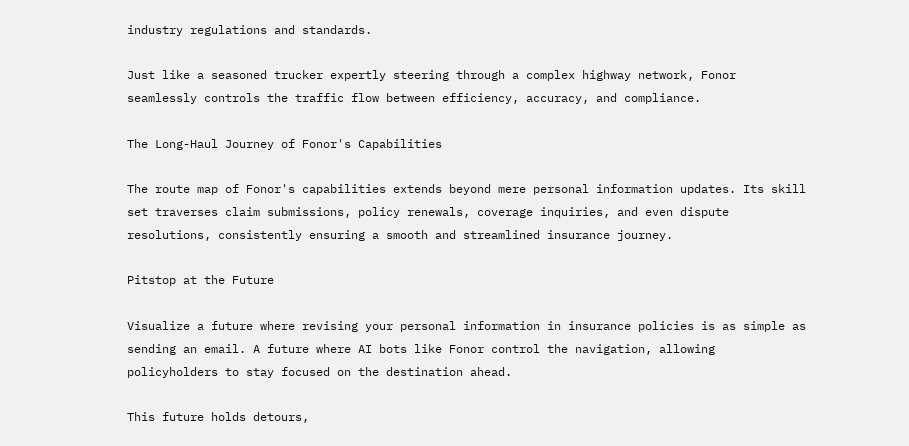industry regulations and standards.

Just like a seasoned trucker expertly steering through a complex highway network, Fonor seamlessly controls the traffic flow between efficiency, accuracy, and compliance.

The Long-Haul Journey of Fonor's Capabilities

The route map of Fonor's capabilities extends beyond mere personal information updates. Its skill set traverses claim submissions, policy renewals, coverage inquiries, and even dispute resolutions, consistently ensuring a smooth and streamlined insurance journey.

Pitstop at the Future

Visualize a future where revising your personal information in insurance policies is as simple as sending an email. A future where AI bots like Fonor control the navigation, allowing policyholders to stay focused on the destination ahead.

This future holds detours,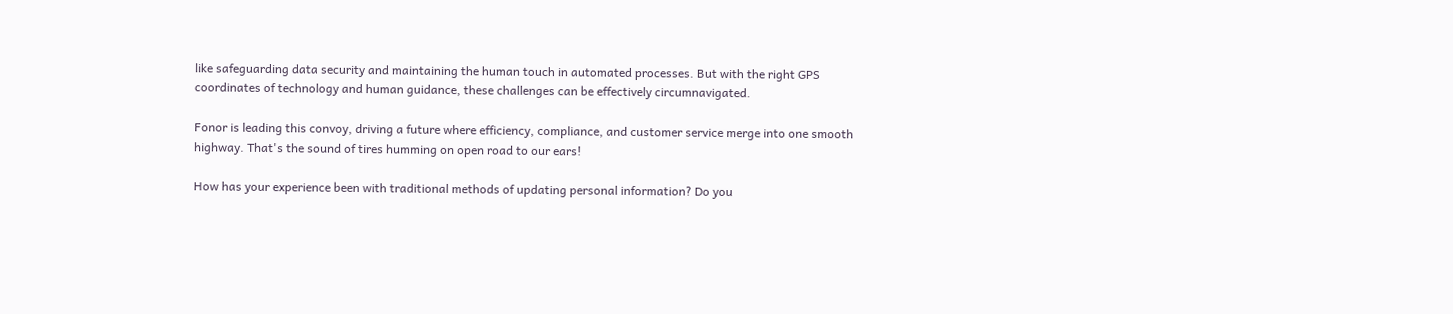like safeguarding data security and maintaining the human touch in automated processes. But with the right GPS coordinates of technology and human guidance, these challenges can be effectively circumnavigated.

Fonor is leading this convoy, driving a future where efficiency, compliance, and customer service merge into one smooth highway. That's the sound of tires humming on open road to our ears!

How has your experience been with traditional methods of updating personal information? Do you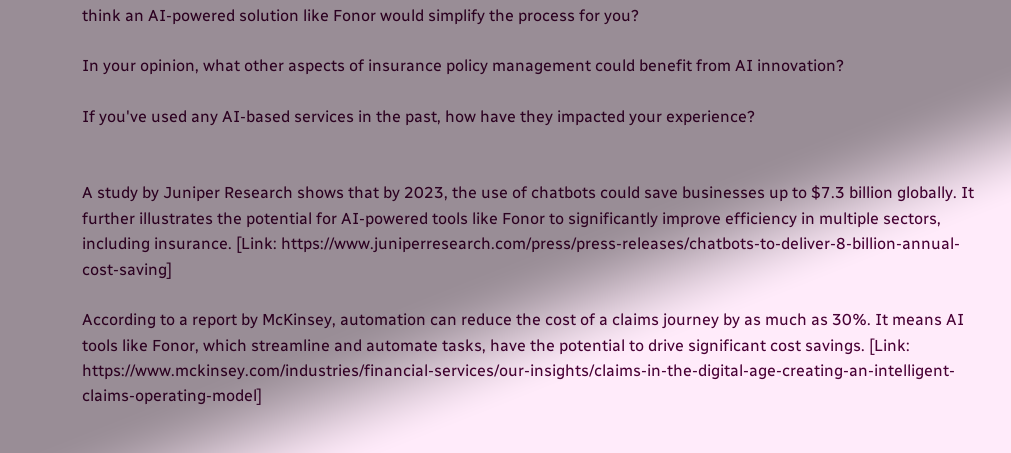think an AI-powered solution like Fonor would simplify the process for you?

In your opinion, what other aspects of insurance policy management could benefit from AI innovation?

If you've used any AI-based services in the past, how have they impacted your experience?


A study by Juniper Research shows that by 2023, the use of chatbots could save businesses up to $7.3 billion globally. It further illustrates the potential for AI-powered tools like Fonor to significantly improve efficiency in multiple sectors, including insurance. [Link: https://www.juniperresearch.com/press/press-releases/chatbots-to-deliver-8-billion-annual-cost-saving]

According to a report by McKinsey, automation can reduce the cost of a claims journey by as much as 30%. It means AI tools like Fonor, which streamline and automate tasks, have the potential to drive significant cost savings. [Link: https://www.mckinsey.com/industries/financial-services/our-insights/claims-in-the-digital-age-creating-an-intelligent-claims-operating-model]